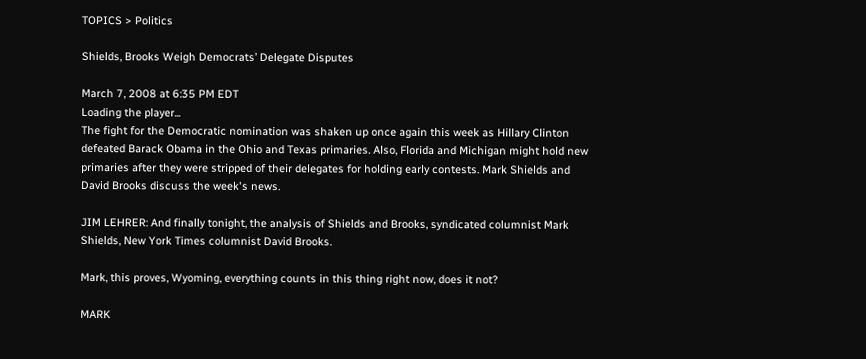TOPICS > Politics

Shields, Brooks Weigh Democrats’ Delegate Disputes

March 7, 2008 at 6:35 PM EDT
Loading the player...
The fight for the Democratic nomination was shaken up once again this week as Hillary Clinton defeated Barack Obama in the Ohio and Texas primaries. Also, Florida and Michigan might hold new primaries after they were stripped of their delegates for holding early contests. Mark Shields and David Brooks discuss the week's news.

JIM LEHRER: And finally tonight, the analysis of Shields and Brooks, syndicated columnist Mark Shields, New York Times columnist David Brooks.

Mark, this proves, Wyoming, everything counts in this thing right now, does it not?

MARK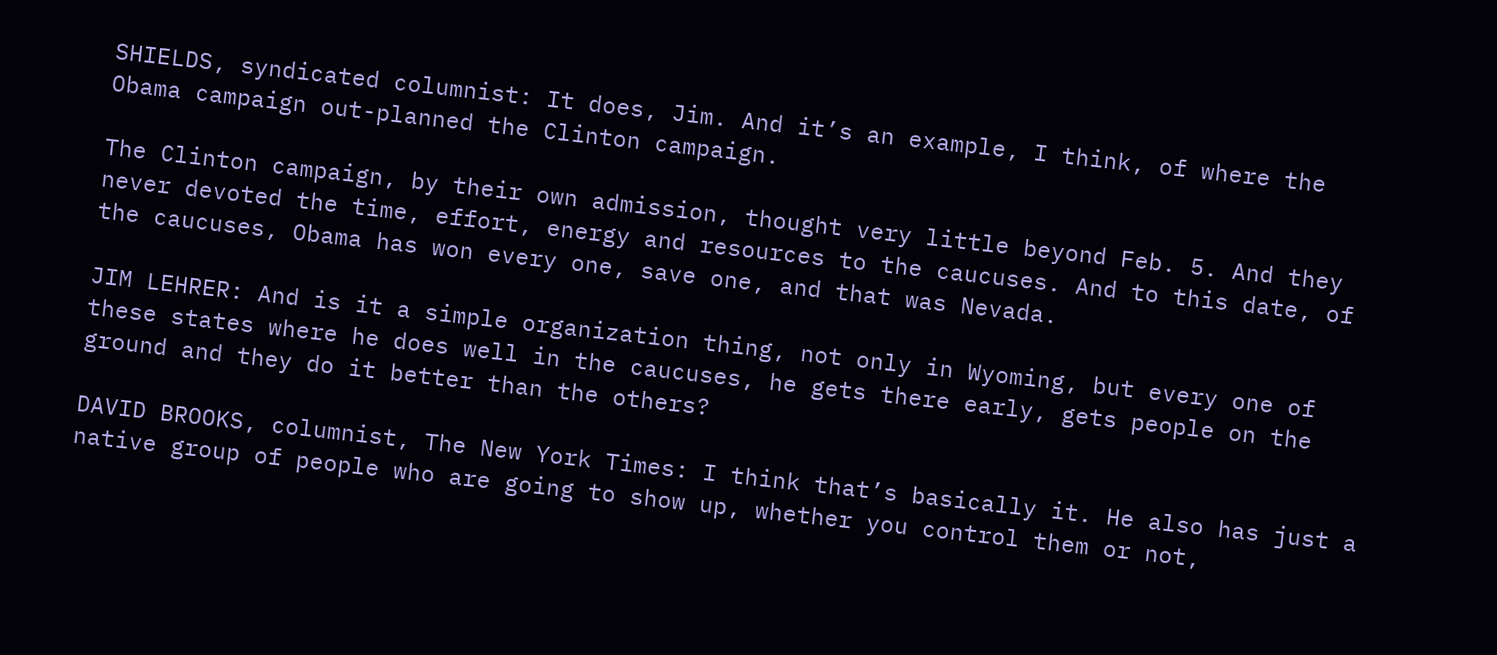SHIELDS, syndicated columnist: It does, Jim. And it’s an example, I think, of where the Obama campaign out-planned the Clinton campaign.

The Clinton campaign, by their own admission, thought very little beyond Feb. 5. And they never devoted the time, effort, energy and resources to the caucuses. And to this date, of the caucuses, Obama has won every one, save one, and that was Nevada.

JIM LEHRER: And is it a simple organization thing, not only in Wyoming, but every one of these states where he does well in the caucuses, he gets there early, gets people on the ground and they do it better than the others?

DAVID BROOKS, columnist, The New York Times: I think that’s basically it. He also has just a native group of people who are going to show up, whether you control them or not,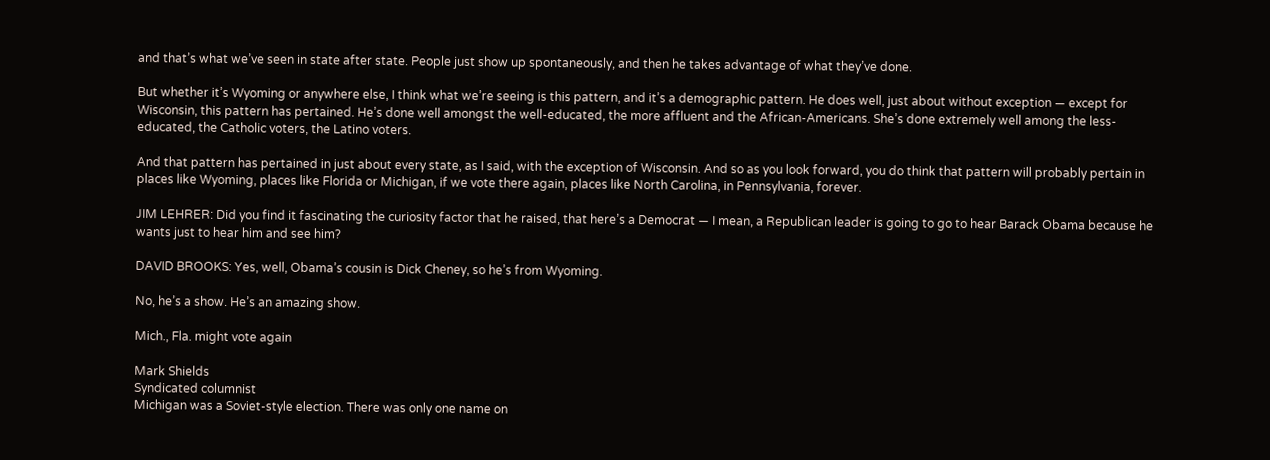and that’s what we’ve seen in state after state. People just show up spontaneously, and then he takes advantage of what they’ve done.

But whether it’s Wyoming or anywhere else, I think what we’re seeing is this pattern, and it’s a demographic pattern. He does well, just about without exception — except for Wisconsin, this pattern has pertained. He’s done well amongst the well-educated, the more affluent and the African-Americans. She’s done extremely well among the less-educated, the Catholic voters, the Latino voters.

And that pattern has pertained in just about every state, as I said, with the exception of Wisconsin. And so as you look forward, you do think that pattern will probably pertain in places like Wyoming, places like Florida or Michigan, if we vote there again, places like North Carolina, in Pennsylvania, forever.

JIM LEHRER: Did you find it fascinating the curiosity factor that he raised, that here’s a Democrat — I mean, a Republican leader is going to go to hear Barack Obama because he wants just to hear him and see him?

DAVID BROOKS: Yes, well, Obama’s cousin is Dick Cheney, so he’s from Wyoming.

No, he’s a show. He’s an amazing show.

Mich., Fla. might vote again

Mark Shields
Syndicated columnist
Michigan was a Soviet-style election. There was only one name on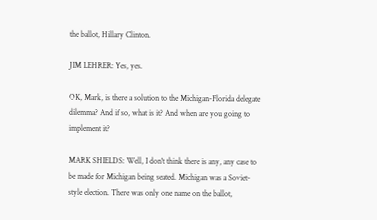the ballot, Hillary Clinton.

JIM LEHRER: Yes, yes.

OK, Mark, is there a solution to the Michigan-Florida delegate dilemma? And if so, what is it? And when are you going to implement it?

MARK SHIELDS: Well, I don't think there is any, any case to be made for Michigan being seated. Michigan was a Soviet-style election. There was only one name on the ballot,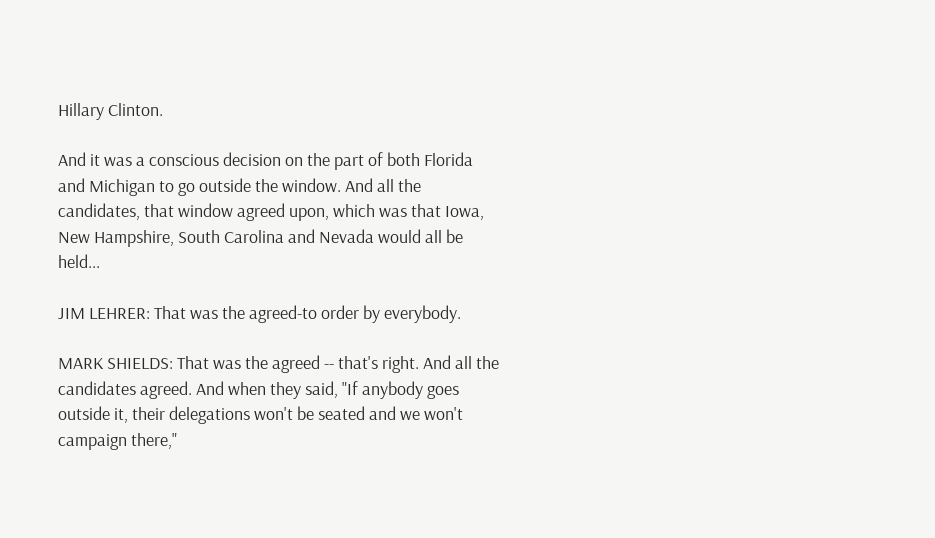Hillary Clinton.

And it was a conscious decision on the part of both Florida and Michigan to go outside the window. And all the candidates, that window agreed upon, which was that Iowa, New Hampshire, South Carolina and Nevada would all be held...

JIM LEHRER: That was the agreed-to order by everybody.

MARK SHIELDS: That was the agreed -- that's right. And all the candidates agreed. And when they said, "If anybody goes outside it, their delegations won't be seated and we won't campaign there,"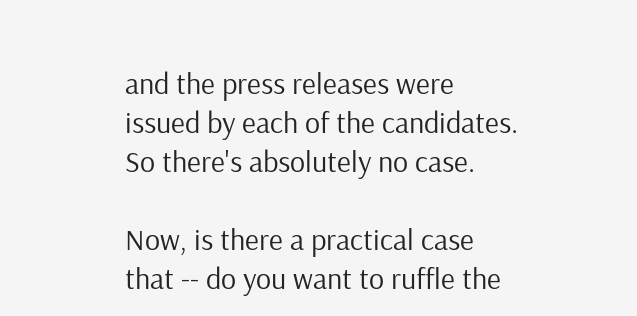and the press releases were issued by each of the candidates. So there's absolutely no case.

Now, is there a practical case that -- do you want to ruffle the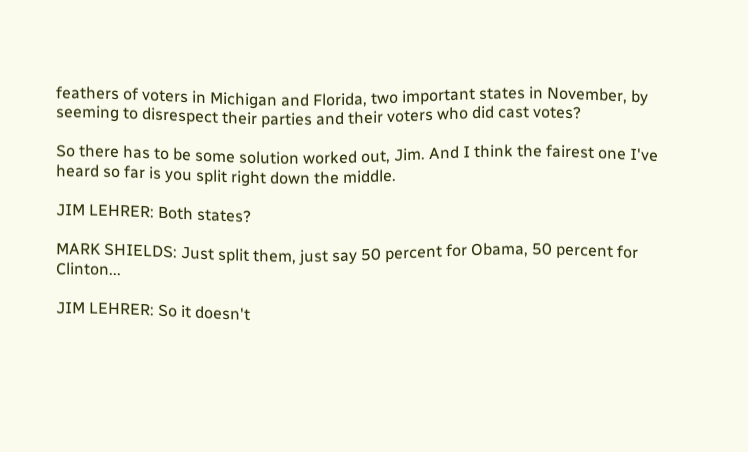feathers of voters in Michigan and Florida, two important states in November, by seeming to disrespect their parties and their voters who did cast votes?

So there has to be some solution worked out, Jim. And I think the fairest one I've heard so far is you split right down the middle.

JIM LEHRER: Both states?

MARK SHIELDS: Just split them, just say 50 percent for Obama, 50 percent for Clinton...

JIM LEHRER: So it doesn't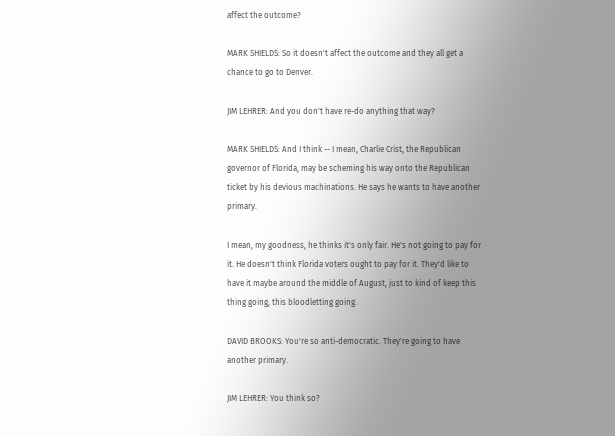affect the outcome?

MARK SHIELDS: So it doesn't affect the outcome and they all get a chance to go to Denver.

JIM LEHRER: And you don't have re-do anything that way?

MARK SHIELDS: And I think -- I mean, Charlie Crist, the Republican governor of Florida, may be scheming his way onto the Republican ticket by his devious machinations. He says he wants to have another primary.

I mean, my goodness, he thinks it's only fair. He's not going to pay for it. He doesn't think Florida voters ought to pay for it. They'd like to have it maybe around the middle of August, just to kind of keep this thing going, this bloodletting going.

DAVID BROOKS: You're so anti-democratic. They're going to have another primary.

JIM LEHRER: You think so?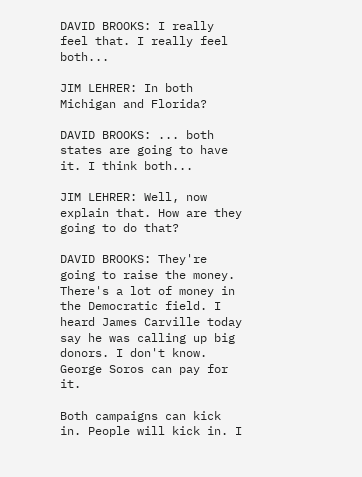DAVID BROOKS: I really feel that. I really feel both...

JIM LEHRER: In both Michigan and Florida?

DAVID BROOKS: ... both states are going to have it. I think both...

JIM LEHRER: Well, now explain that. How are they going to do that?

DAVID BROOKS: They're going to raise the money. There's a lot of money in the Democratic field. I heard James Carville today say he was calling up big donors. I don't know. George Soros can pay for it.

Both campaigns can kick in. People will kick in. I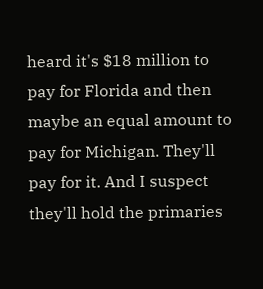heard it's $18 million to pay for Florida and then maybe an equal amount to pay for Michigan. They'll pay for it. And I suspect they'll hold the primaries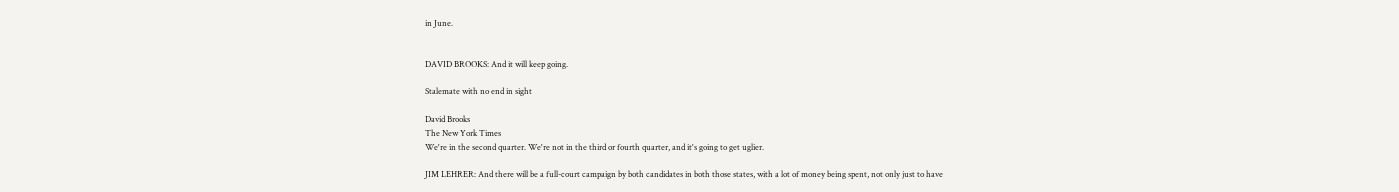in June.


DAVID BROOKS: And it will keep going.

Stalemate with no end in sight

David Brooks
The New York Times
We're in the second quarter. We're not in the third or fourth quarter, and it's going to get uglier.

JIM LEHRER: And there will be a full-court campaign by both candidates in both those states, with a lot of money being spent, not only just to have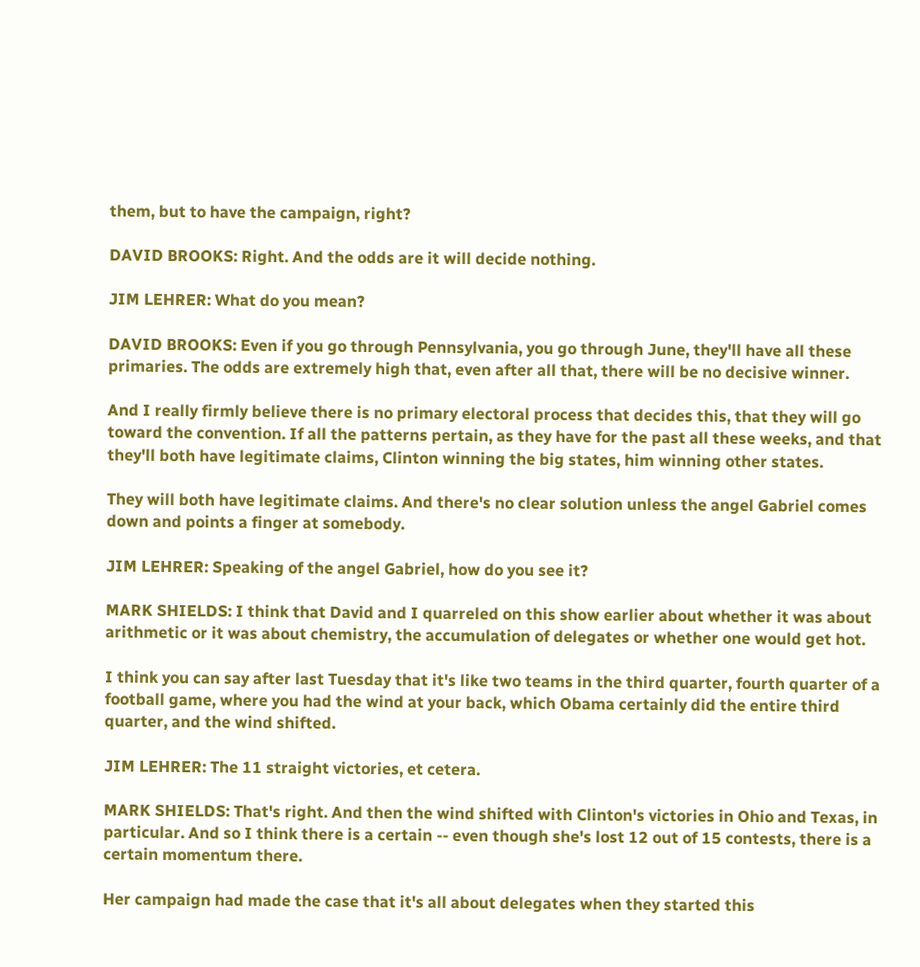them, but to have the campaign, right?

DAVID BROOKS: Right. And the odds are it will decide nothing.

JIM LEHRER: What do you mean?

DAVID BROOKS: Even if you go through Pennsylvania, you go through June, they'll have all these primaries. The odds are extremely high that, even after all that, there will be no decisive winner.

And I really firmly believe there is no primary electoral process that decides this, that they will go toward the convention. If all the patterns pertain, as they have for the past all these weeks, and that they'll both have legitimate claims, Clinton winning the big states, him winning other states.

They will both have legitimate claims. And there's no clear solution unless the angel Gabriel comes down and points a finger at somebody.

JIM LEHRER: Speaking of the angel Gabriel, how do you see it?

MARK SHIELDS: I think that David and I quarreled on this show earlier about whether it was about arithmetic or it was about chemistry, the accumulation of delegates or whether one would get hot.

I think you can say after last Tuesday that it's like two teams in the third quarter, fourth quarter of a football game, where you had the wind at your back, which Obama certainly did the entire third quarter, and the wind shifted.

JIM LEHRER: The 11 straight victories, et cetera.

MARK SHIELDS: That's right. And then the wind shifted with Clinton's victories in Ohio and Texas, in particular. And so I think there is a certain -- even though she's lost 12 out of 15 contests, there is a certain momentum there.

Her campaign had made the case that it's all about delegates when they started this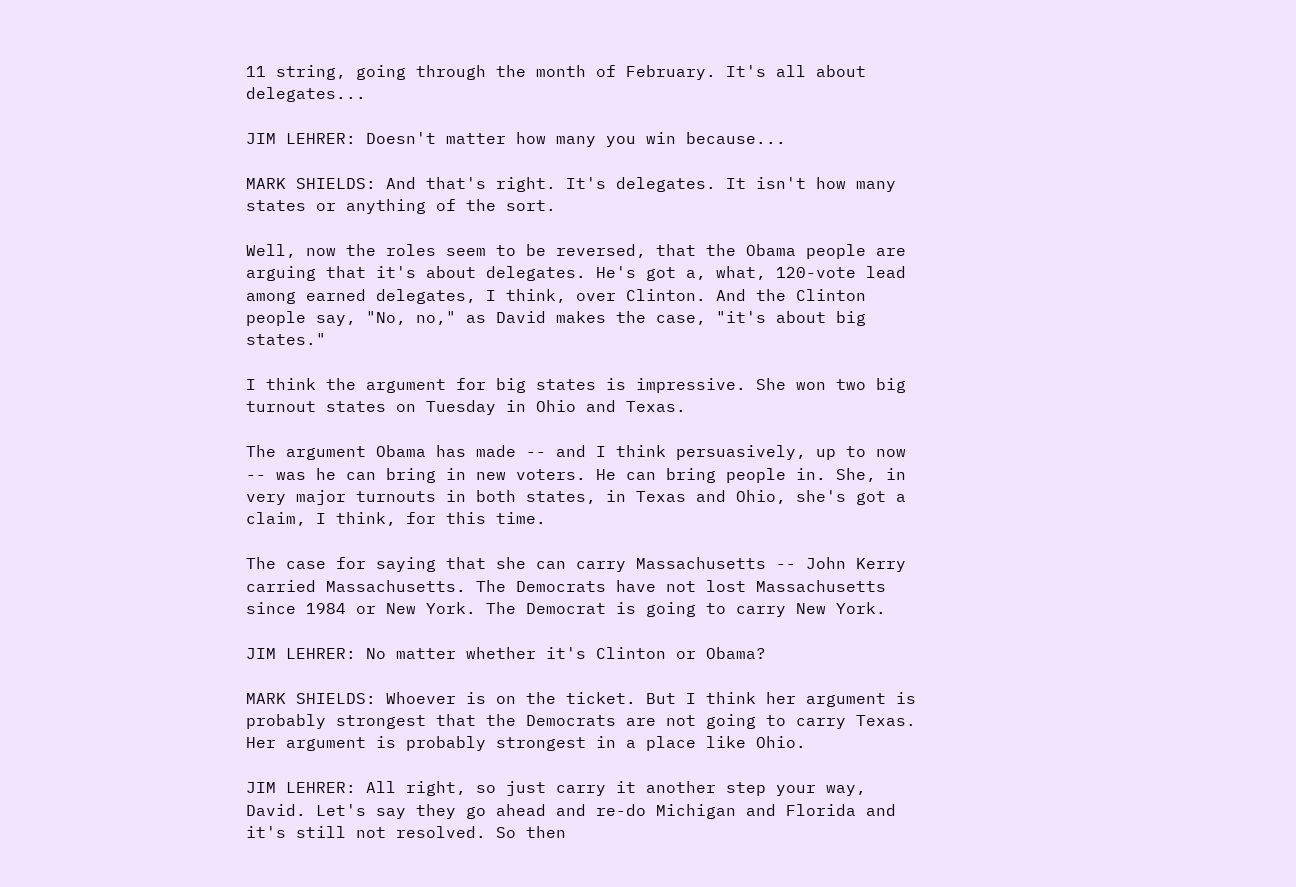11 string, going through the month of February. It's all about delegates...

JIM LEHRER: Doesn't matter how many you win because...

MARK SHIELDS: And that's right. It's delegates. It isn't how many states or anything of the sort.

Well, now the roles seem to be reversed, that the Obama people are arguing that it's about delegates. He's got a, what, 120-vote lead among earned delegates, I think, over Clinton. And the Clinton people say, "No, no," as David makes the case, "it's about big states."

I think the argument for big states is impressive. She won two big turnout states on Tuesday in Ohio and Texas.

The argument Obama has made -- and I think persuasively, up to now -- was he can bring in new voters. He can bring people in. She, in very major turnouts in both states, in Texas and Ohio, she's got a claim, I think, for this time.

The case for saying that she can carry Massachusetts -- John Kerry carried Massachusetts. The Democrats have not lost Massachusetts since 1984 or New York. The Democrat is going to carry New York.

JIM LEHRER: No matter whether it's Clinton or Obama?

MARK SHIELDS: Whoever is on the ticket. But I think her argument is probably strongest that the Democrats are not going to carry Texas. Her argument is probably strongest in a place like Ohio.

JIM LEHRER: All right, so just carry it another step your way, David. Let's say they go ahead and re-do Michigan and Florida and it's still not resolved. So then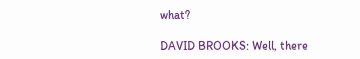what?

DAVID BROOKS: Well, there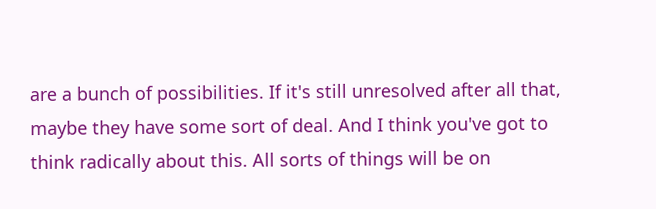are a bunch of possibilities. If it's still unresolved after all that, maybe they have some sort of deal. And I think you've got to think radically about this. All sorts of things will be on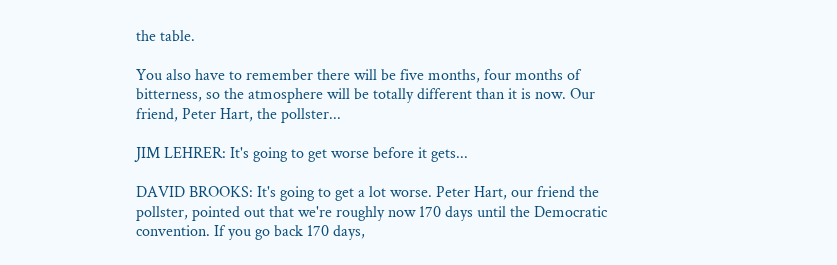the table.

You also have to remember there will be five months, four months of bitterness, so the atmosphere will be totally different than it is now. Our friend, Peter Hart, the pollster...

JIM LEHRER: It's going to get worse before it gets...

DAVID BROOKS: It's going to get a lot worse. Peter Hart, our friend the pollster, pointed out that we're roughly now 170 days until the Democratic convention. If you go back 170 days,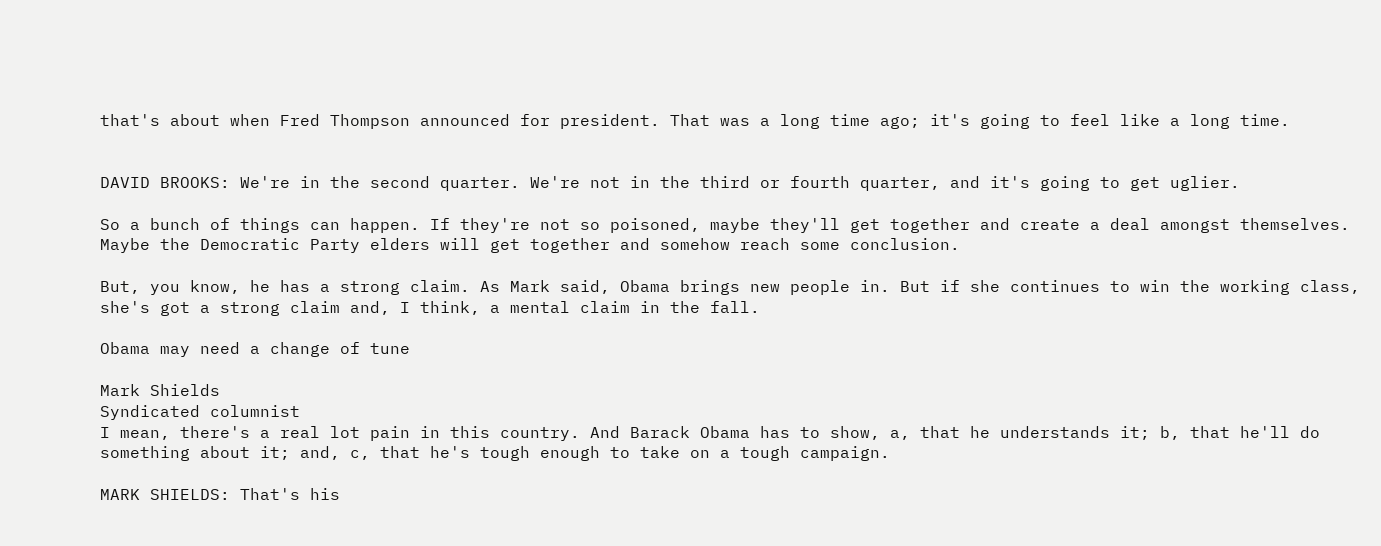that's about when Fred Thompson announced for president. That was a long time ago; it's going to feel like a long time.


DAVID BROOKS: We're in the second quarter. We're not in the third or fourth quarter, and it's going to get uglier.

So a bunch of things can happen. If they're not so poisoned, maybe they'll get together and create a deal amongst themselves. Maybe the Democratic Party elders will get together and somehow reach some conclusion.

But, you know, he has a strong claim. As Mark said, Obama brings new people in. But if she continues to win the working class, she's got a strong claim and, I think, a mental claim in the fall.

Obama may need a change of tune

Mark Shields
Syndicated columnist
I mean, there's a real lot pain in this country. And Barack Obama has to show, a, that he understands it; b, that he'll do something about it; and, c, that he's tough enough to take on a tough campaign.

MARK SHIELDS: That's his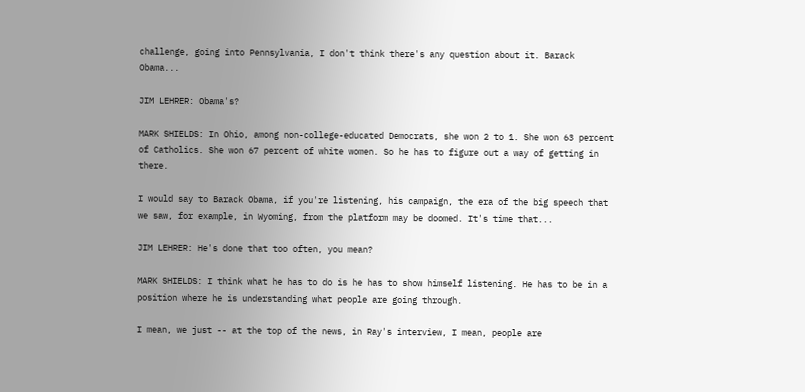challenge, going into Pennsylvania, I don't think there's any question about it. Barack Obama...

JIM LEHRER: Obama's?

MARK SHIELDS: In Ohio, among non-college-educated Democrats, she won 2 to 1. She won 63 percent of Catholics. She won 67 percent of white women. So he has to figure out a way of getting in there.

I would say to Barack Obama, if you're listening, his campaign, the era of the big speech that we saw, for example, in Wyoming, from the platform may be doomed. It's time that...

JIM LEHRER: He's done that too often, you mean?

MARK SHIELDS: I think what he has to do is he has to show himself listening. He has to be in a position where he is understanding what people are going through.

I mean, we just -- at the top of the news, in Ray's interview, I mean, people are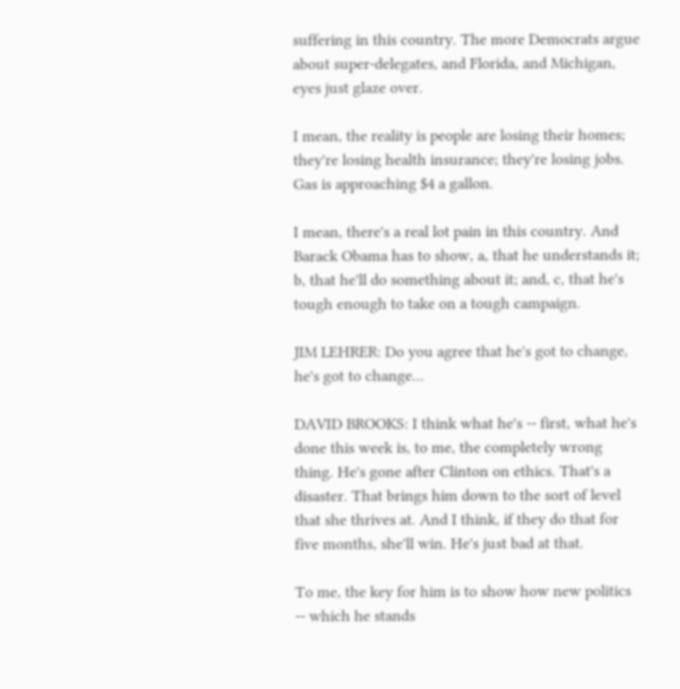suffering in this country. The more Democrats argue about super-delegates, and Florida, and Michigan, eyes just glaze over.

I mean, the reality is people are losing their homes; they're losing health insurance; they're losing jobs. Gas is approaching $4 a gallon.

I mean, there's a real lot pain in this country. And Barack Obama has to show, a, that he understands it; b, that he'll do something about it; and, c, that he's tough enough to take on a tough campaign.

JIM LEHRER: Do you agree that he's got to change, he's got to change...

DAVID BROOKS: I think what he's -- first, what he's done this week is, to me, the completely wrong thing. He's gone after Clinton on ethics. That's a disaster. That brings him down to the sort of level that she thrives at. And I think, if they do that for five months, she'll win. He's just bad at that.

To me, the key for him is to show how new politics -- which he stands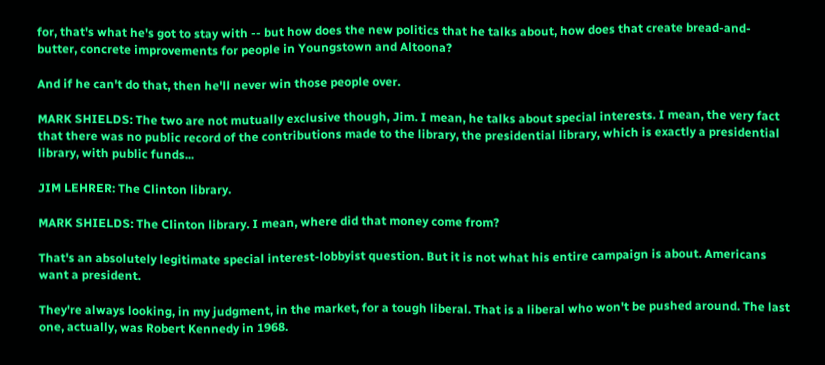for, that's what he's got to stay with -- but how does the new politics that he talks about, how does that create bread-and-butter, concrete improvements for people in Youngstown and Altoona?

And if he can't do that, then he'll never win those people over.

MARK SHIELDS: The two are not mutually exclusive though, Jim. I mean, he talks about special interests. I mean, the very fact that there was no public record of the contributions made to the library, the presidential library, which is exactly a presidential library, with public funds...

JIM LEHRER: The Clinton library.

MARK SHIELDS: The Clinton library. I mean, where did that money come from?

That's an absolutely legitimate special interest-lobbyist question. But it is not what his entire campaign is about. Americans want a president.

They're always looking, in my judgment, in the market, for a tough liberal. That is a liberal who won't be pushed around. The last one, actually, was Robert Kennedy in 1968.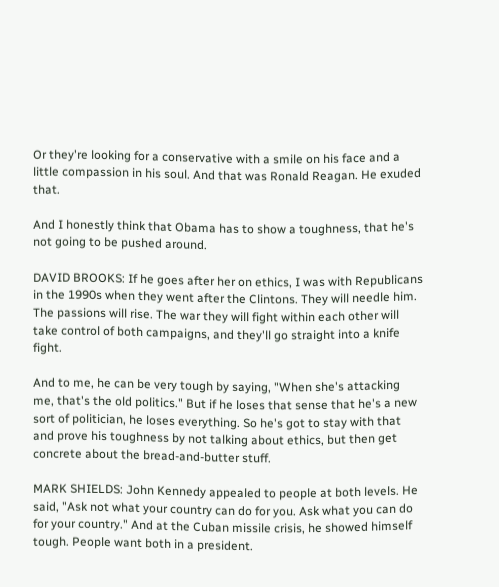Or they're looking for a conservative with a smile on his face and a little compassion in his soul. And that was Ronald Reagan. He exuded that.

And I honestly think that Obama has to show a toughness, that he's not going to be pushed around.

DAVID BROOKS: If he goes after her on ethics, I was with Republicans in the 1990s when they went after the Clintons. They will needle him. The passions will rise. The war they will fight within each other will take control of both campaigns, and they'll go straight into a knife fight.

And to me, he can be very tough by saying, "When she's attacking me, that's the old politics." But if he loses that sense that he's a new sort of politician, he loses everything. So he's got to stay with that and prove his toughness by not talking about ethics, but then get concrete about the bread-and-butter stuff.

MARK SHIELDS: John Kennedy appealed to people at both levels. He said, "Ask not what your country can do for you. Ask what you can do for your country." And at the Cuban missile crisis, he showed himself tough. People want both in a president.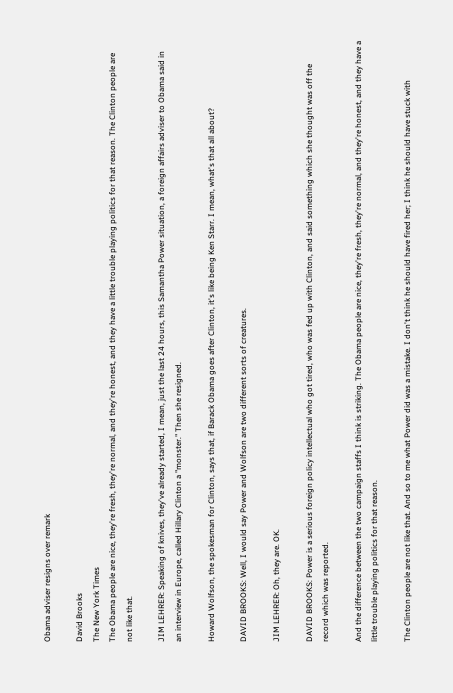Obama adviser resigns over remark

David Brooks
The New York Times
The Obama people are nice, they're fresh, they're normal, and they're honest, and they have a little trouble playing politics for that reason. The Clinton people are not like that.

JIM LEHRER: Speaking of knives, they've already started, I mean, just the last 24 hours, this Samantha Power situation, a foreign affairs adviser to Obama said in an interview in Europe, called Hillary Clinton a "monster." Then she resigned.

Howard Wolfson, the spokesman for Clinton, says that, if Barack Obama goes after Clinton, it's like being Ken Starr. I mean, what's that all about?

DAVID BROOKS: Well, I would say Power and Wolfson are two different sorts of creatures.

JIM LEHRER: Oh, they are. OK.

DAVID BROOKS: Power is a serious foreign policy intellectual who got tired, who was fed up with Clinton, and said something which she thought was off the record which was reported.

And the difference between the two campaign staffs I think is striking. The Obama people are nice, they're fresh, they're normal, and they're honest, and they have a little trouble playing politics for that reason.

The Clinton people are not like that. And so to me what Power did was a mistake. I don't think he should have fired her; I think he should have stuck with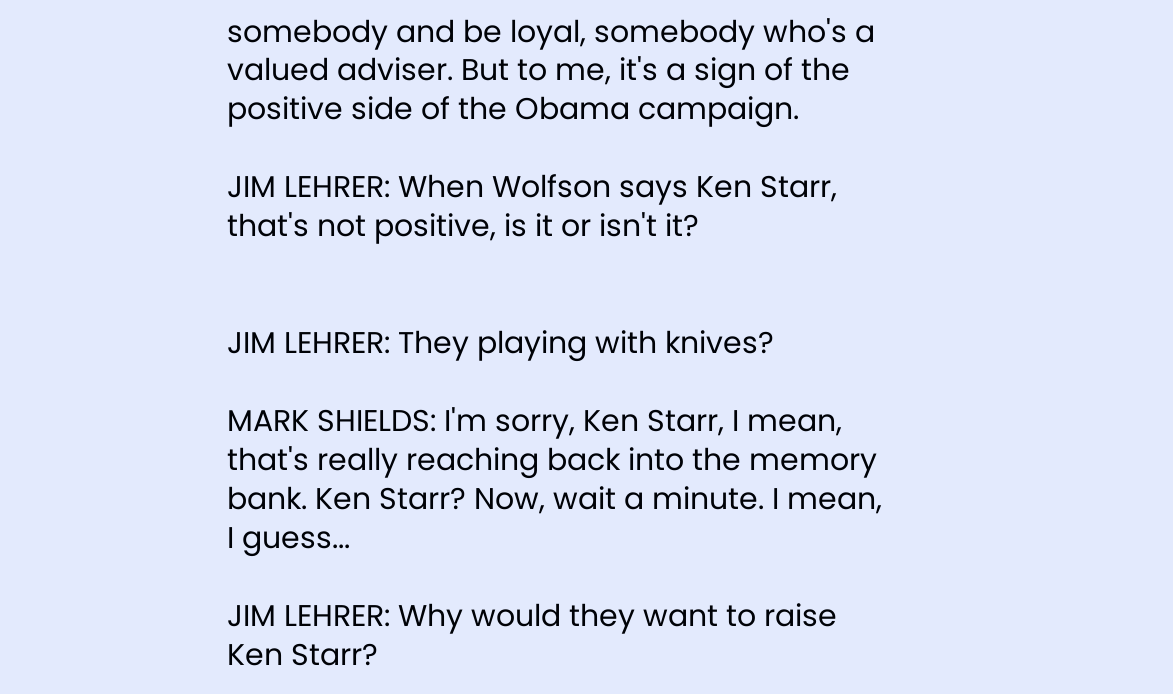somebody and be loyal, somebody who's a valued adviser. But to me, it's a sign of the positive side of the Obama campaign.

JIM LEHRER: When Wolfson says Ken Starr, that's not positive, is it or isn't it?


JIM LEHRER: They playing with knives?

MARK SHIELDS: I'm sorry, Ken Starr, I mean, that's really reaching back into the memory bank. Ken Starr? Now, wait a minute. I mean, I guess...

JIM LEHRER: Why would they want to raise Ken Starr?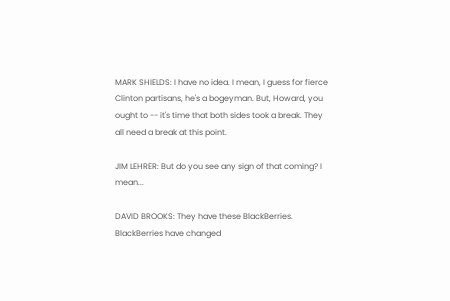MARK SHIELDS: I have no idea. I mean, I guess for fierce Clinton partisans, he's a bogeyman. But, Howard, you ought to -- it's time that both sides took a break. They all need a break at this point.

JIM LEHRER: But do you see any sign of that coming? I mean...

DAVID BROOKS: They have these BlackBerries. BlackBerries have changed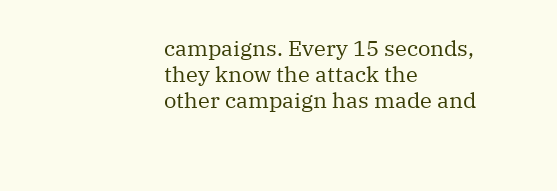campaigns. Every 15 seconds, they know the attack the other campaign has made and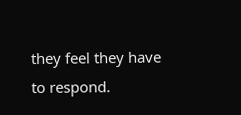they feel they have to respond.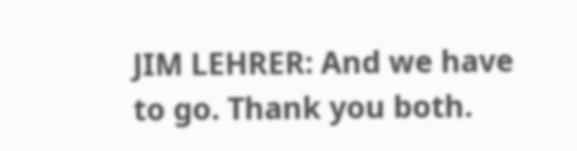JIM LEHRER: And we have to go. Thank you both.